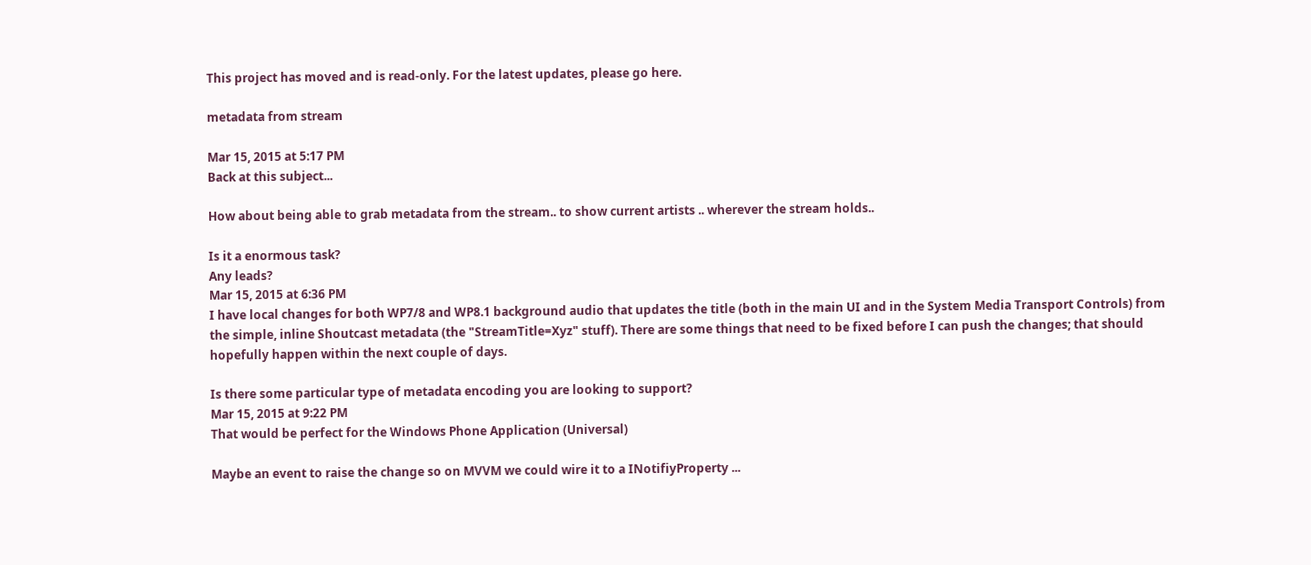This project has moved and is read-only. For the latest updates, please go here.

metadata from stream

Mar 15, 2015 at 5:17 PM
Back at this subject...

How about being able to grab metadata from the stream.. to show current artists .. wherever the stream holds..

Is it a enormous task?
Any leads?
Mar 15, 2015 at 6:36 PM
I have local changes for both WP7/8 and WP8.1 background audio that updates the title (both in the main UI and in the System Media Transport Controls) from the simple, inline Shoutcast metadata (the "StreamTitle=Xyz" stuff). There are some things that need to be fixed before I can push the changes; that should hopefully happen within the next couple of days.

Is there some particular type of metadata encoding you are looking to support?
Mar 15, 2015 at 9:22 PM
That would be perfect for the Windows Phone Application (Universal)

Maybe an event to raise the change so on MVVM we could wire it to a INotifiyProperty ...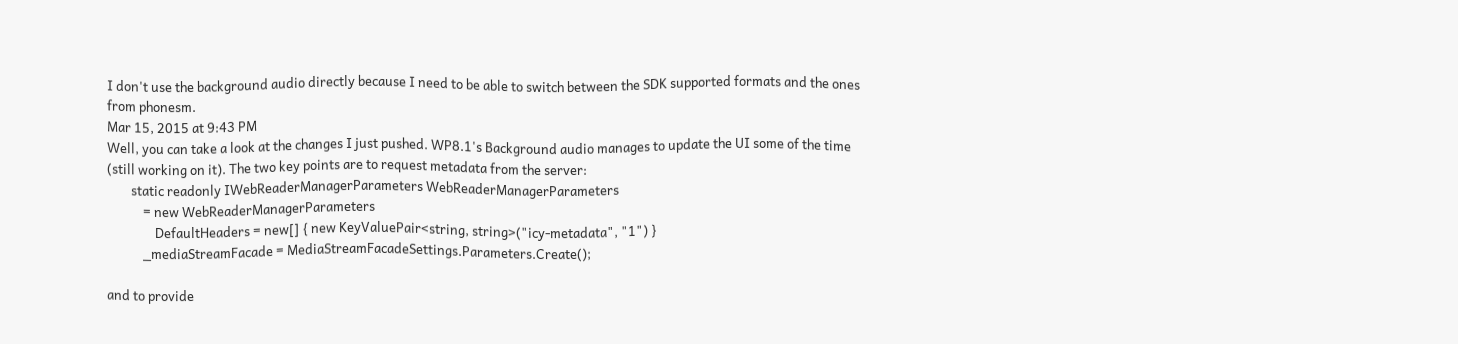I don't use the background audio directly because I need to be able to switch between the SDK supported formats and the ones from phonesm.
Mar 15, 2015 at 9:43 PM
Well, you can take a look at the changes I just pushed. WP8.1's Background audio manages to update the UI some of the time (still working on it). The two key points are to request metadata from the server:
        static readonly IWebReaderManagerParameters WebReaderManagerParameters
            = new WebReaderManagerParameters
                DefaultHeaders = new[] { new KeyValuePair<string, string>("icy-metadata", "1") }
            _mediaStreamFacade = MediaStreamFacadeSettings.Parameters.Create();

and to provide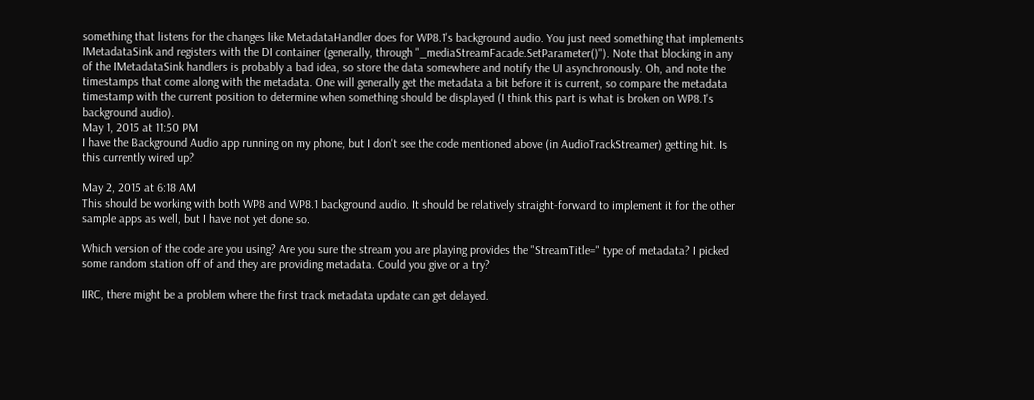something that listens for the changes like MetadataHandler does for WP8.1's background audio. You just need something that implements IMetadataSink and registers with the DI container (generally, through "_mediaStreamFacade.SetParameter()"). Note that blocking in any of the IMetadataSink handlers is probably a bad idea, so store the data somewhere and notify the UI asynchronously. Oh, and note the timestamps that come along with the metadata. One will generally get the metadata a bit before it is current, so compare the metadata timestamp with the current position to determine when something should be displayed (I think this part is what is broken on WP8.1's background audio).
May 1, 2015 at 11:50 PM
I have the Background Audio app running on my phone, but I don't see the code mentioned above (in AudioTrackStreamer) getting hit. Is this currently wired up?

May 2, 2015 at 6:18 AM
This should be working with both WP8 and WP8.1 background audio. It should be relatively straight-forward to implement it for the other sample apps as well, but I have not yet done so.

Which version of the code are you using? Are you sure the stream you are playing provides the "StreamTitle=" type of metadata? I picked some random station off of and they are providing metadata. Could you give or a try?

IIRC, there might be a problem where the first track metadata update can get delayed.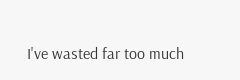I've wasted far too much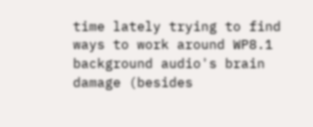time lately trying to find ways to work around WP8.1 background audio's brain damage (besides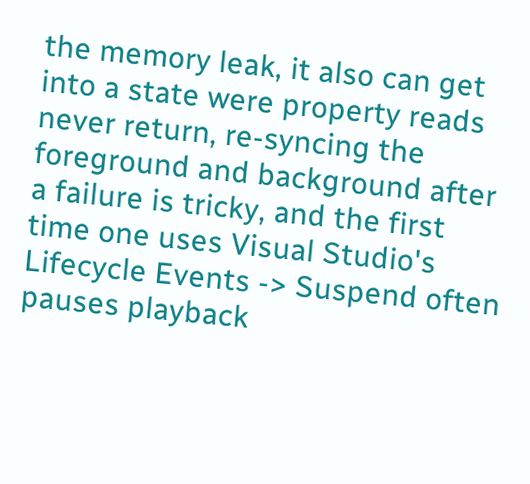the memory leak, it also can get into a state were property reads never return, re-syncing the foreground and background after a failure is tricky, and the first time one uses Visual Studio's Lifecycle Events -> Suspend often pauses playback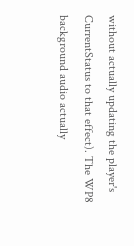without actually updating the player's CurrentStatus to that effect). The WP8 background audio actually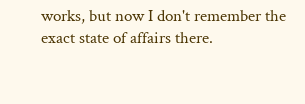works, but now I don't remember the exact state of affairs there.